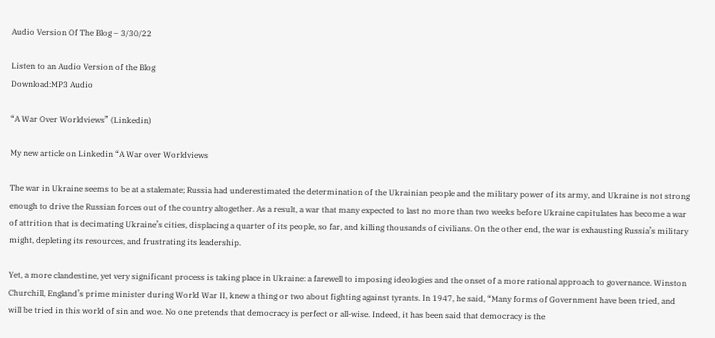Audio Version Of The Blog – 3/30/22

Listen to an Audio Version of the Blog
Download:MP3 Audio

“A War Over Worldviews” (Linkedin)

My new article on Linkedin “A War over Worldviews

The war in Ukraine seems to be at a stalemate; Russia had underestimated the determination of the Ukrainian people and the military power of its army, and Ukraine is not strong enough to drive the Russian forces out of the country altogether. As a result, a war that many expected to last no more than two weeks before Ukraine capitulates has become a war of attrition that is decimating Ukraine’s cities, displacing a quarter of its people, so far, and killing thousands of civilians. On the other end, the war is exhausting Russia’s military might, depleting its resources, and frustrating its leadership.

Yet, a more clandestine, yet very significant process is taking place in Ukraine: a farewell to imposing ideologies and the onset of a more rational approach to governance. Winston Churchill, England’s prime minister during World War II, knew a thing or two about fighting against tyrants. In 1947, he said, “Many forms of Government have been tried, and will be tried in this world of sin and woe. No one pretends that democracy is perfect or all-wise. Indeed, it has been said that democracy is the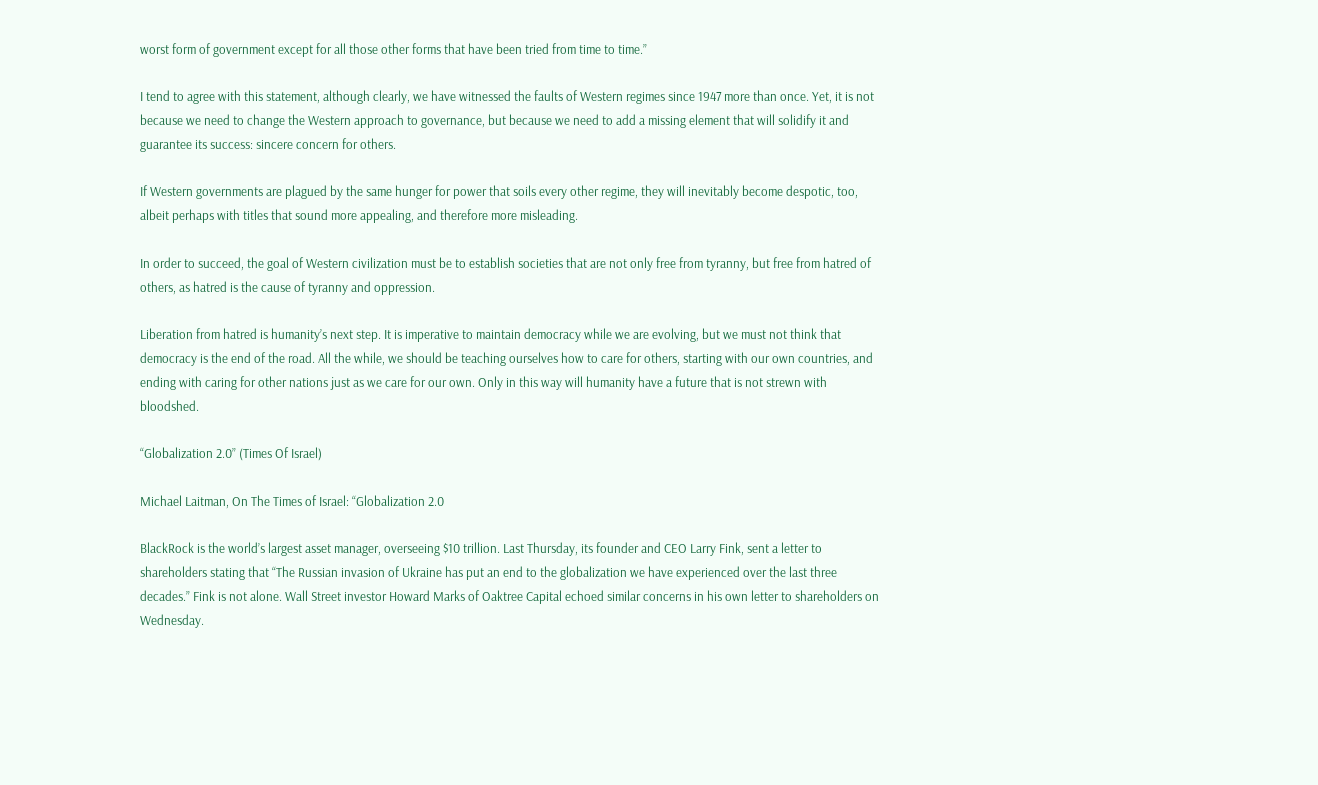worst form of government except for all those other forms that have been tried from time to time.”

I tend to agree with this statement, although clearly, we have witnessed the faults of Western regimes since 1947 more than once. Yet, it is not because we need to change the Western approach to governance, but because we need to add a missing element that will solidify it and guarantee its success: sincere concern for others.

If Western governments are plagued by the same hunger for power that soils every other regime, they will inevitably become despotic, too, albeit perhaps with titles that sound more appealing, and therefore more misleading.

In order to succeed, the goal of Western civilization must be to establish societies that are not only free from tyranny, but free from hatred of others, as hatred is the cause of tyranny and oppression.

Liberation from hatred is humanity’s next step. It is imperative to maintain democracy while we are evolving, but we must not think that democracy is the end of the road. All the while, we should be teaching ourselves how to care for others, starting with our own countries, and ending with caring for other nations just as we care for our own. Only in this way will humanity have a future that is not strewn with bloodshed.

“Globalization 2.0” (Times Of Israel)

Michael Laitman, On The Times of Israel: “Globalization 2.0

BlackRock is the world’s largest asset manager, overseeing $10 trillion. Last Thursday, its founder and CEO Larry Fink, sent a letter to shareholders stating that “The Russian invasion of Ukraine has put an end to the globalization we have experienced over the last three decades.” Fink is not alone. Wall Street investor Howard Marks of Oaktree Capital echoed similar concerns in his own letter to shareholders on Wednesday.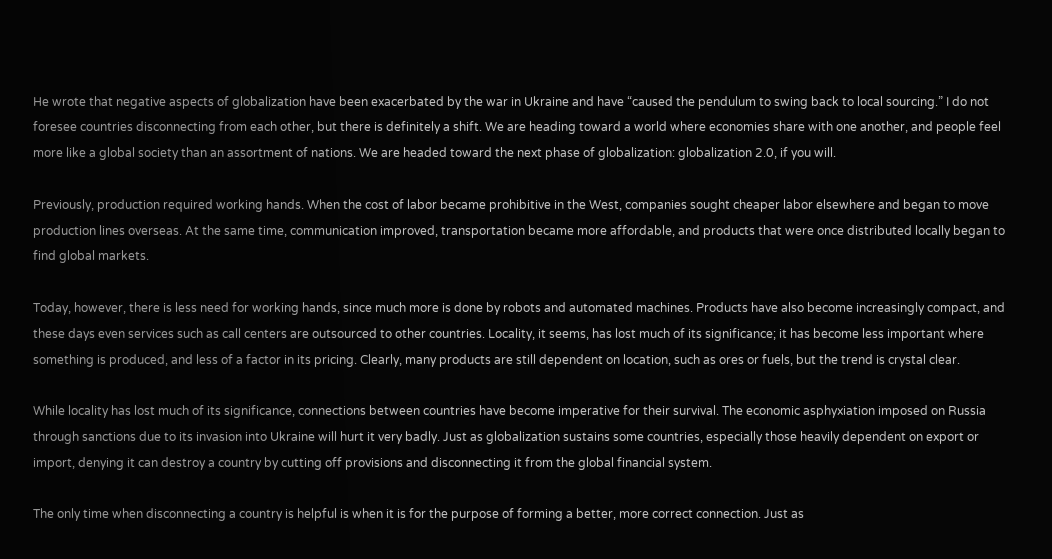He wrote that negative aspects of globalization have been exacerbated by the war in Ukraine and have “caused the pendulum to swing back to local sourcing.” I do not foresee countries disconnecting from each other, but there is definitely a shift. We are heading toward a world where economies share with one another, and people feel more like a global society than an assortment of nations. We are headed toward the next phase of globalization: globalization 2.0, if you will.

Previously, production required working hands. When the cost of labor became prohibitive in the West, companies sought cheaper labor elsewhere and began to move production lines overseas. At the same time, communication improved, transportation became more affordable, and products that were once distributed locally began to find global markets.

Today, however, there is less need for working hands, since much more is done by robots and automated machines. Products have also become increasingly compact, and these days even services such as call centers are outsourced to other countries. Locality, it seems, has lost much of its significance; it has become less important where something is produced, and less of a factor in its pricing. Clearly, many products are still dependent on location, such as ores or fuels, but the trend is crystal clear.

While locality has lost much of its significance, connections between countries have become imperative for their survival. The economic asphyxiation imposed on Russia through sanctions due to its invasion into Ukraine will hurt it very badly. Just as globalization sustains some countries, especially those heavily dependent on export or import, denying it can destroy a country by cutting off provisions and disconnecting it from the global financial system.

The only time when disconnecting a country is helpful is when it is for the purpose of forming a better, more correct connection. Just as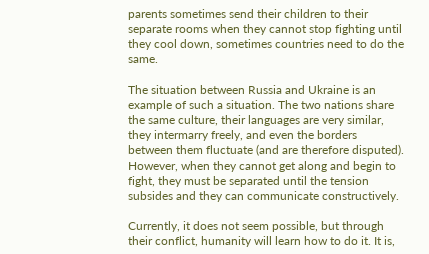parents sometimes send their children to their separate rooms when they cannot stop fighting until they cool down, sometimes countries need to do the same.

The situation between Russia and Ukraine is an example of such a situation. The two nations share the same culture, their languages are very similar, they intermarry freely, and even the borders between them fluctuate (and are therefore disputed). However, when they cannot get along and begin to fight, they must be separated until the tension subsides and they can communicate constructively.

Currently, it does not seem possible, but through their conflict, humanity will learn how to do it. It is,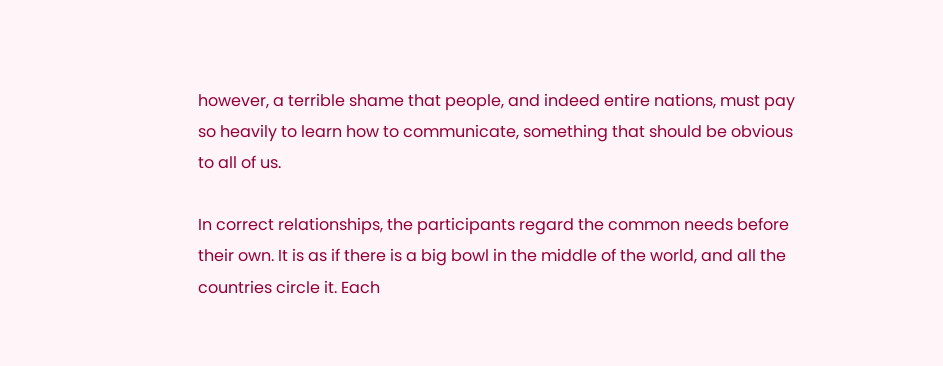however, a terrible shame that people, and indeed entire nations, must pay so heavily to learn how to communicate, something that should be obvious to all of us.

In correct relationships, the participants regard the common needs before their own. It is as if there is a big bowl in the middle of the world, and all the countries circle it. Each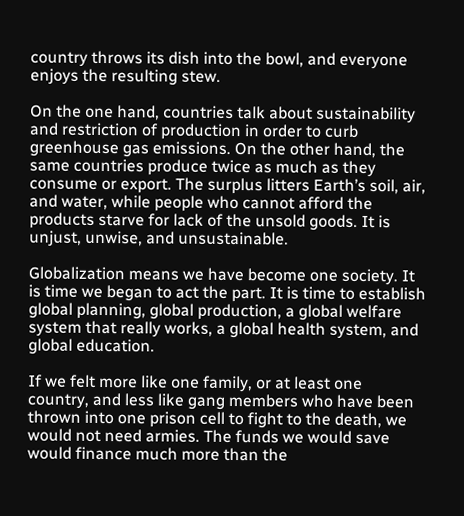country throws its dish into the bowl, and everyone enjoys the resulting stew.

On the one hand, countries talk about sustainability and restriction of production in order to curb greenhouse gas emissions. On the other hand, the same countries produce twice as much as they consume or export. The surplus litters Earth’s soil, air, and water, while people who cannot afford the products starve for lack of the unsold goods. It is unjust, unwise, and unsustainable.

Globalization means we have become one society. It is time we began to act the part. It is time to establish global planning, global production, a global welfare system that really works, a global health system, and global education.

If we felt more like one family, or at least one country, and less like gang members who have been thrown into one prison cell to fight to the death, we would not need armies. The funds we would save would finance much more than the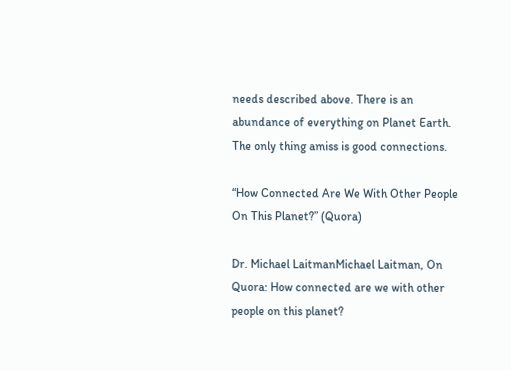needs described above. There is an abundance of everything on Planet Earth. The only thing amiss is good connections.

“How Connected Are We With Other People On This Planet?” (Quora)

Dr. Michael LaitmanMichael Laitman, On Quora: How connected are we with other people on this planet?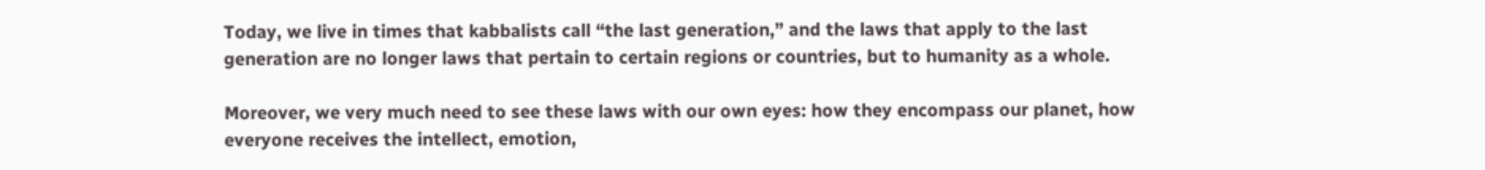Today, we live in times that kabbalists call “the last generation,” and the laws that apply to the last generation are no longer laws that pertain to certain regions or countries, but to humanity as a whole.

Moreover, we very much need to see these laws with our own eyes: how they encompass our planet, how everyone receives the intellect, emotion,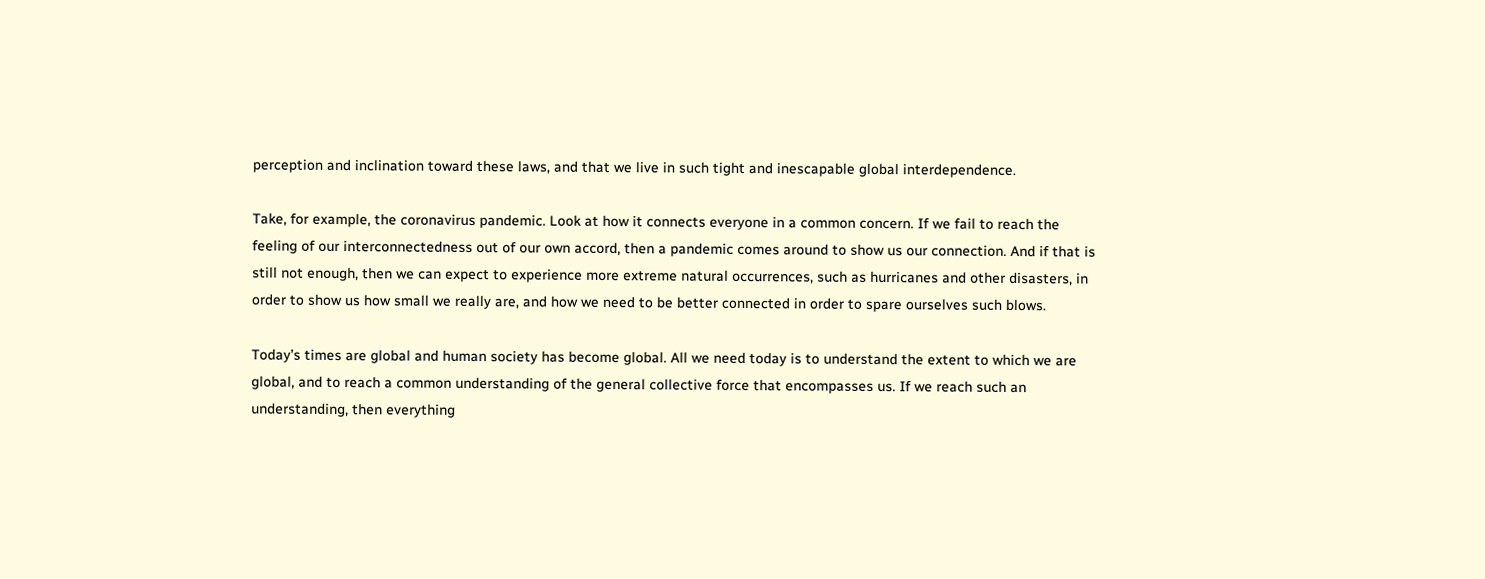perception and inclination toward these laws, and that we live in such tight and inescapable global interdependence.

Take, for example, the coronavirus pandemic. Look at how it connects everyone in a common concern. If we fail to reach the feeling of our interconnectedness out of our own accord, then a pandemic comes around to show us our connection. And if that is still not enough, then we can expect to experience more extreme natural occurrences, such as hurricanes and other disasters, in order to show us how small we really are, and how we need to be better connected in order to spare ourselves such blows.

Today’s times are global and human society has become global. All we need today is to understand the extent to which we are global, and to reach a common understanding of the general collective force that encompasses us. If we reach such an understanding, then everything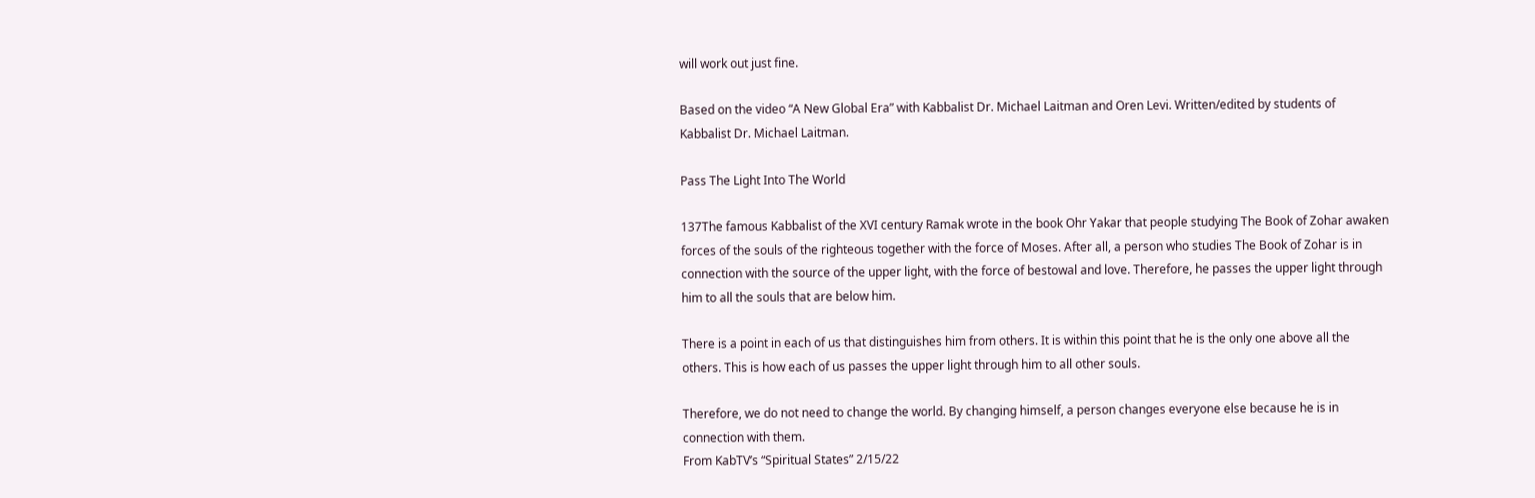will work out just fine.

Based on the video “A New Global Era” with Kabbalist Dr. Michael Laitman and Oren Levi. Written/edited by students of Kabbalist Dr. Michael Laitman.

Pass The Light Into The World

137The famous Kabbalist of the XVI century Ramak wrote in the book Ohr Yakar that people studying The Book of Zohar awaken forces of the souls of the righteous together with the force of Moses. After all, a person who studies The Book of Zohar is in connection with the source of the upper light, with the force of bestowal and love. Therefore, he passes the upper light through him to all the souls that are below him.

There is a point in each of us that distinguishes him from others. It is within this point that he is the only one above all the others. This is how each of us passes the upper light through him to all other souls.

Therefore, we do not need to change the world. By changing himself, a person changes everyone else because he is in connection with them.
From KabTV’s “Spiritual States” 2/15/22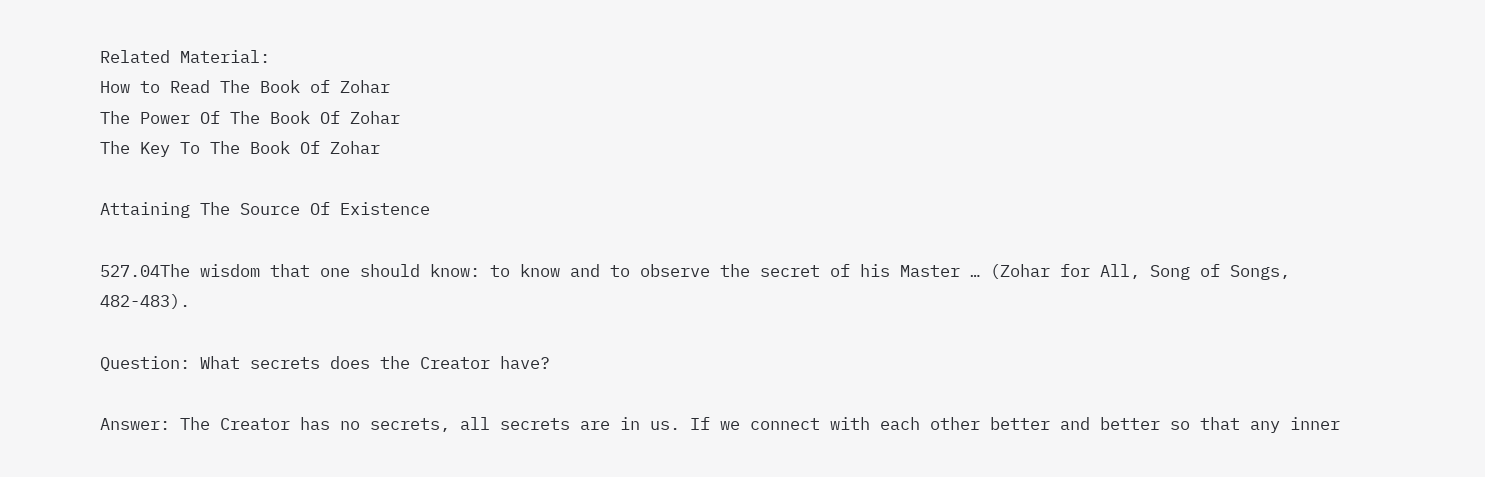Related Material:
How to Read The Book of Zohar
The Power Of The Book Of Zohar
The Key To The Book Of Zohar

Attaining The Source Of Existence

527.04The wisdom that one should know: to know and to observe the secret of his Master … (Zohar for All, Song of Songs, 482-483).

Question: What secrets does the Creator have?

Answer: The Creator has no secrets, all secrets are in us. If we connect with each other better and better so that any inner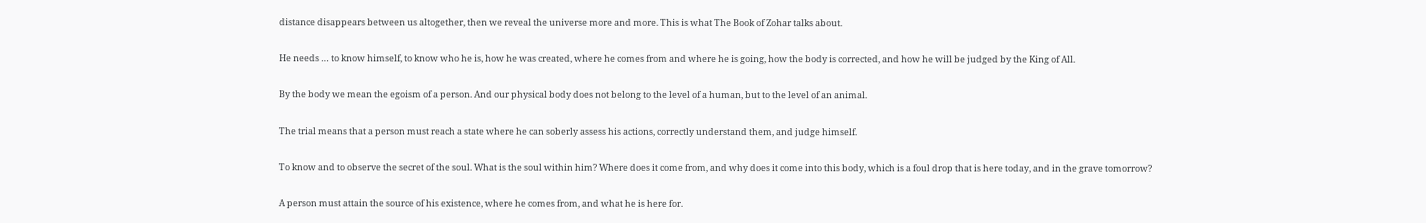distance disappears between us altogether, then we reveal the universe more and more. This is what The Book of Zohar talks about.

He needs … to know himself, to know who he is, how he was created, where he comes from and where he is going, how the body is corrected, and how he will be judged by the King of All.

By the body we mean the egoism of a person. And our physical body does not belong to the level of a human, but to the level of an animal.

The trial means that a person must reach a state where he can soberly assess his actions, correctly understand them, and judge himself.

To know and to observe the secret of the soul. What is the soul within him? Where does it come from, and why does it come into this body, which is a foul drop that is here today, and in the grave tomorrow?

A person must attain the source of his existence, where he comes from, and what he is here for.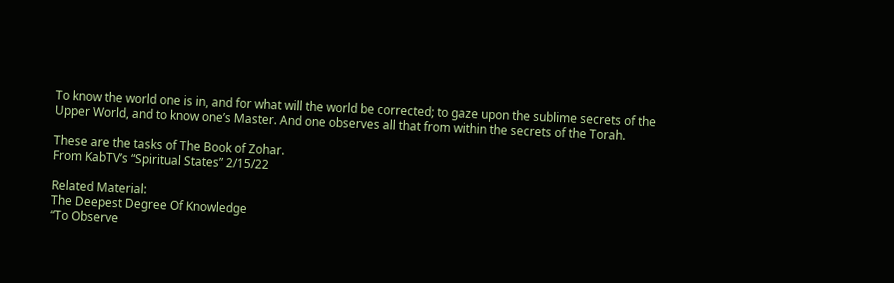To know the world one is in, and for what will the world be corrected; to gaze upon the sublime secrets of the Upper World, and to know one’s Master. And one observes all that from within the secrets of the Torah.

These are the tasks of The Book of Zohar.
From KabTV’s “Spiritual States” 2/15/22

Related Material:
The Deepest Degree Of Knowledge
“To Observe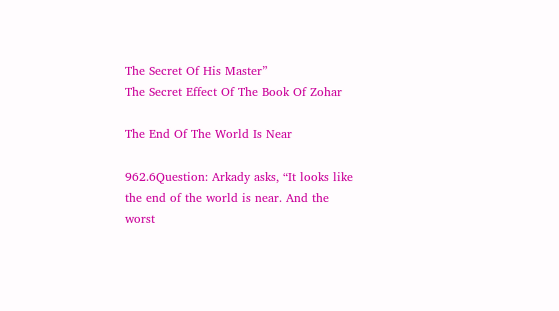The Secret Of His Master”
The Secret Effect Of The Book Of Zohar

The End Of The World Is Near

962.6Question: Arkady asks, “It looks like the end of the world is near. And the worst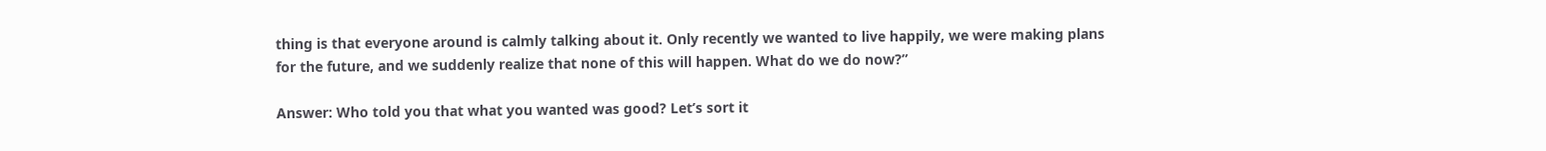thing is that everyone around is calmly talking about it. Only recently we wanted to live happily, we were making plans for the future, and we suddenly realize that none of this will happen. What do we do now?”

Answer: Who told you that what you wanted was good? Let’s sort it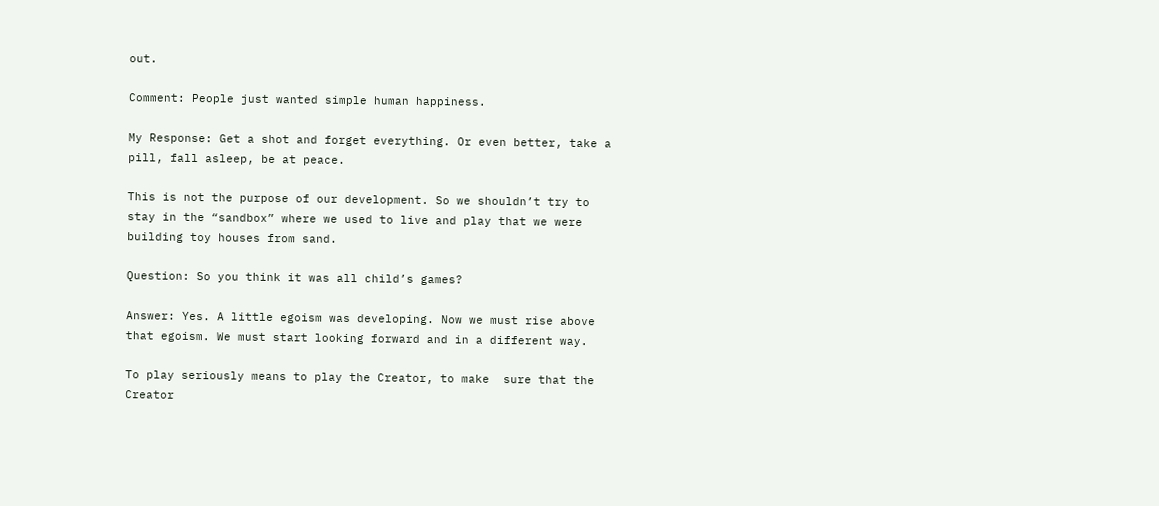out.

Comment: People just wanted simple human happiness.

My Response: Get a shot and forget everything. Or even better, take a pill, fall asleep, be at peace.

This is not the purpose of our development. So we shouldn’t try to stay in the “sandbox” where we used to live and play that we were building toy houses from sand.

Question: So you think it was all child’s games?

Answer: Yes. A little egoism was developing. Now we must rise above that egoism. We must start looking forward and in a different way.

To play seriously means to play the Creator, to make  sure that the Creator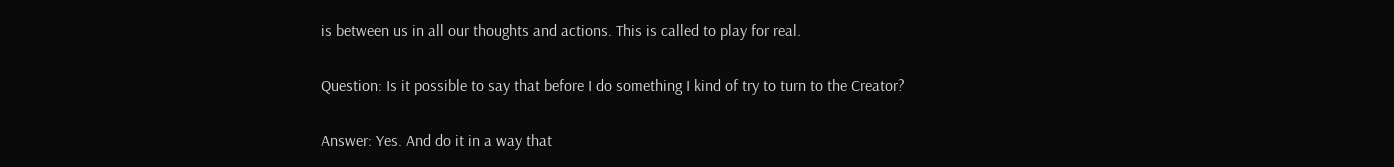is between us in all our thoughts and actions. This is called to play for real.

Question: Is it possible to say that before I do something I kind of try to turn to the Creator?

Answer: Yes. And do it in a way that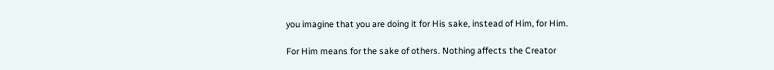you imagine that you are doing it for His sake, instead of Him, for Him.

For Him means for the sake of others. Nothing affects the Creator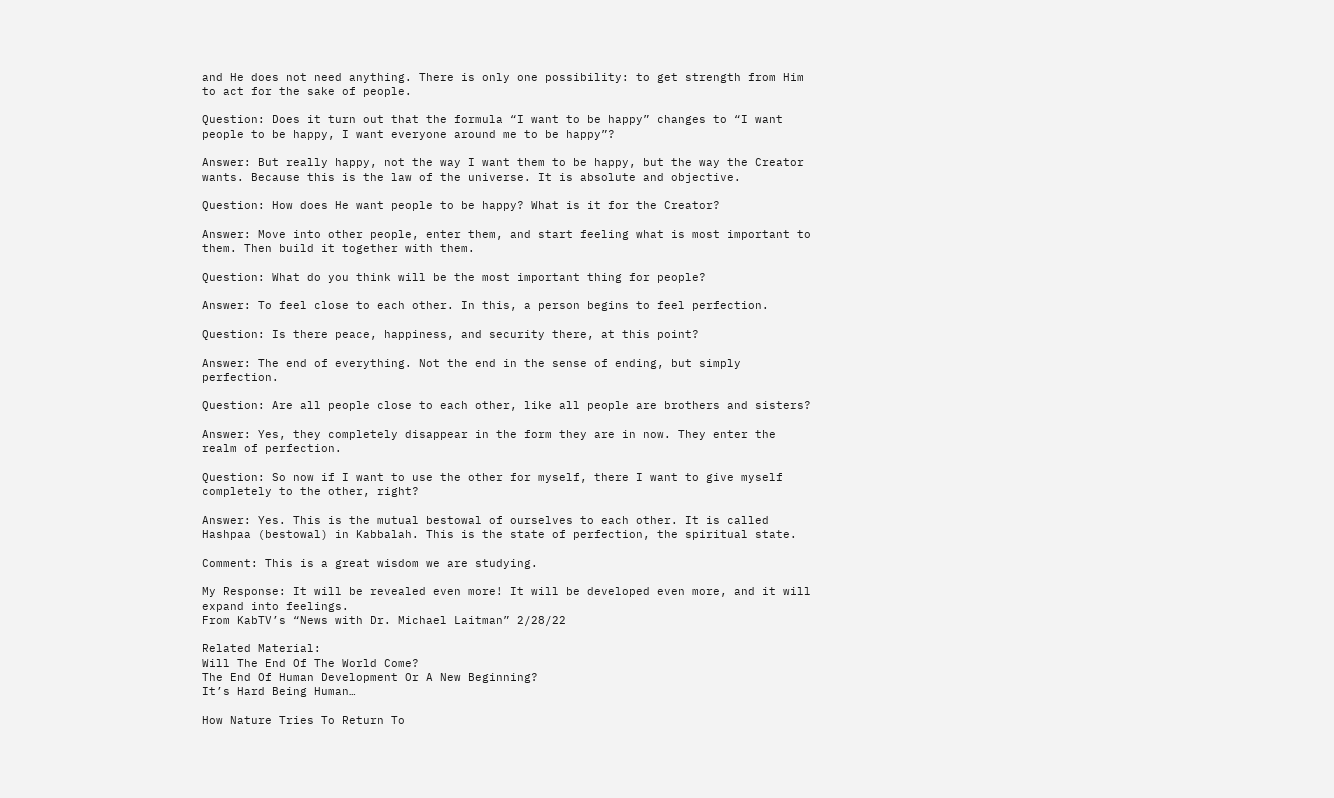and He does not need anything. There is only one possibility: to get strength from Him to act for the sake of people.

Question: Does it turn out that the formula “I want to be happy” changes to “I want people to be happy, I want everyone around me to be happy”?

Answer: But really happy, not the way I want them to be happy, but the way the Creator wants. Because this is the law of the universe. It is absolute and objective.

Question: How does He want people to be happy? What is it for the Creator?

Answer: Move into other people, enter them, and start feeling what is most important to them. Then build it together with them.

Question: What do you think will be the most important thing for people?

Answer: To feel close to each other. In this, a person begins to feel perfection.

Question: Is there peace, happiness, and security there, at this point?

Answer: The end of everything. Not the end in the sense of ending, but simply perfection.

Question: Are all people close to each other, like all people are brothers and sisters?

Answer: Yes, they completely disappear in the form they are in now. They enter the realm of perfection.

Question: So now if I want to use the other for myself, there I want to give myself completely to the other, right?

Answer: Yes. This is the mutual bestowal of ourselves to each other. It is called Hashpaa (bestowal) in Kabbalah. This is the state of perfection, the spiritual state.

Comment: This is a great wisdom we are studying.

My Response: It will be revealed even more! It will be developed even more, and it will expand into feelings.
From KabTV’s “News with Dr. Michael Laitman” 2/28/22

Related Material:
Will The End Of The World Come?
The End Of Human Development Or A New Beginning?
It’s Hard Being Human…

How Nature Tries To Return To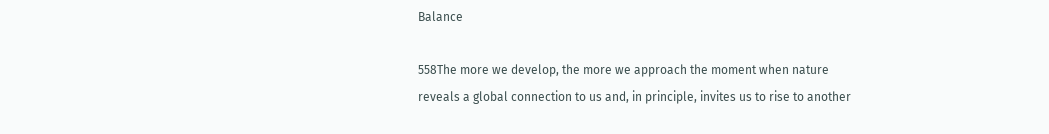Balance

558The more we develop, the more we approach the moment when nature reveals a global connection to us and, in principle, invites us to rise to another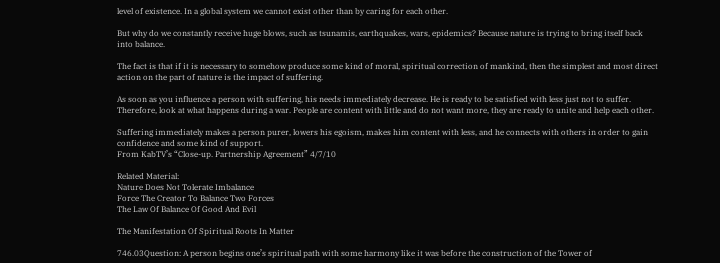level of existence. In a global system we cannot exist other than by caring for each other.

But why do we constantly receive huge blows, such as tsunamis, earthquakes, wars, epidemics? Because nature is trying to bring itself back into balance.

The fact is that if it is necessary to somehow produce some kind of moral, spiritual correction of mankind, then the simplest and most direct action on the part of nature is the impact of suffering.

As soon as you influence a person with suffering, his needs immediately decrease. He is ready to be satisfied with less just not to suffer. Therefore, look at what happens during a war. People are content with little and do not want more, they are ready to unite and help each other.

Suffering immediately makes a person purer, lowers his egoism, makes him content with less, and he connects with others in order to gain confidence and some kind of support.
From KabTV’s “Close-up. Partnership Agreement” 4/7/10

Related Material:
Nature Does Not Tolerate Imbalance
Force The Creator To Balance Two Forces
The Law Of Balance Of Good And Evil

The Manifestation Of Spiritual Roots In Matter

746.03Question: A person begins one’s spiritual path with some harmony like it was before the construction of the Tower of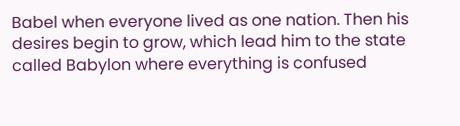Babel when everyone lived as one nation. Then his desires begin to grow, which lead him to the state called Babylon where everything is confused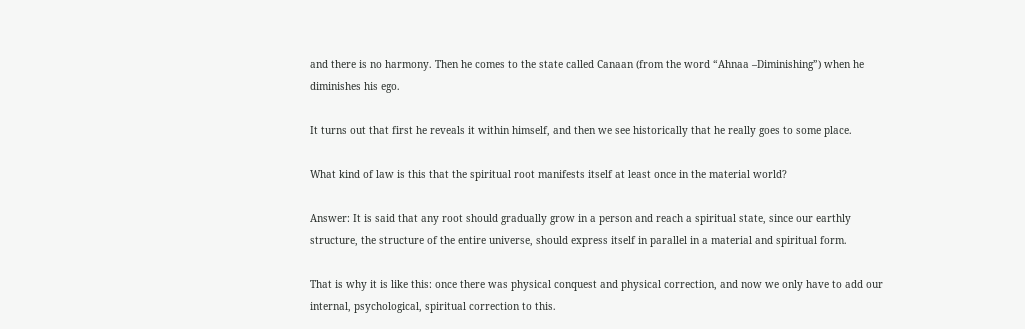and there is no harmony. Then he comes to the state called Canaan (from the word “Ahnaa –Diminishing”) when he diminishes his ego.

It turns out that first he reveals it within himself, and then we see historically that he really goes to some place.

What kind of law is this that the spiritual root manifests itself at least once in the material world?

Answer: It is said that any root should gradually grow in a person and reach a spiritual state, since our earthly structure, the structure of the entire universe, should express itself in parallel in a material and spiritual form.

That is why it is like this: once there was physical conquest and physical correction, and now we only have to add our internal, psychological, spiritual correction to this.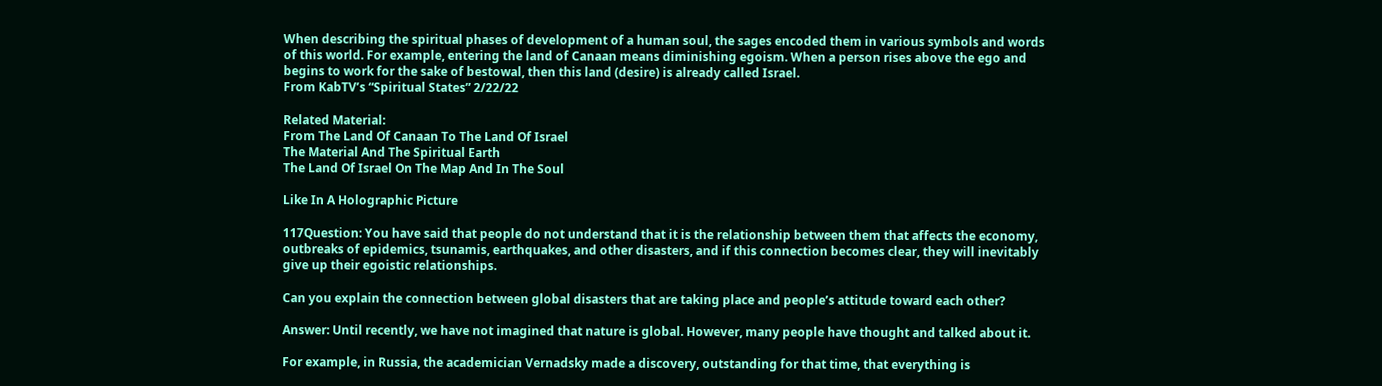When describing the spiritual phases of development of a human soul, the sages encoded them in various symbols and words of this world. For example, entering the land of Canaan means diminishing egoism. When a person rises above the ego and begins to work for the sake of bestowal, then this land (desire) is already called Israel.
From KabTV’s “Spiritual States” 2/22/22

Related Material:
From The Land Of Canaan To The Land Of Israel
The Material And The Spiritual Earth
The Land Of Israel On The Map And In The Soul

Like In A Holographic Picture

117Question: You have said that people do not understand that it is the relationship between them that affects the economy, outbreaks of epidemics, tsunamis, earthquakes, and other disasters, and if this connection becomes clear, they will inevitably give up their egoistic relationships.

Can you explain the connection between global disasters that are taking place and people’s attitude toward each other?

Answer: Until recently, we have not imagined that nature is global. However, many people have thought and talked about it.

For example, in Russia, the academician Vernadsky made a discovery, outstanding for that time, that everything is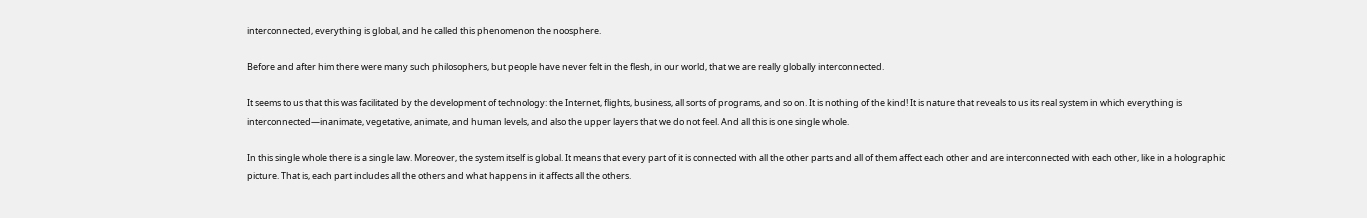interconnected, everything is global, and he called this phenomenon the noosphere.

Before and after him there were many such philosophers, but people have never felt in the flesh, in our world, that we are really globally interconnected.

It seems to us that this was facilitated by the development of technology: the Internet, flights, business, all sorts of programs, and so on. It is nothing of the kind! It is nature that reveals to us its real system in which everything is interconnected—inanimate, vegetative, animate, and human levels, and also the upper layers that we do not feel. And all this is one single whole.

In this single whole there is a single law. Moreover, the system itself is global. It means that every part of it is connected with all the other parts and all of them affect each other and are interconnected with each other, like in a holographic picture. That is, each part includes all the others and what happens in it affects all the others.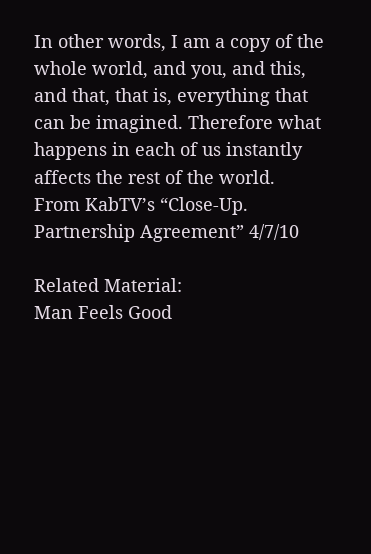In other words, I am a copy of the whole world, and you, and this, and that, that is, everything that can be imagined. Therefore what happens in each of us instantly affects the rest of the world.
From KabTV’s “Close-Up. Partnership Agreement” 4/7/10

Related Material:
Man Feels Good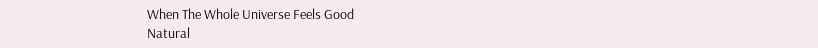When The Whole Universe Feels Good
Natural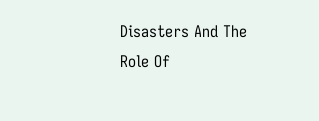Disasters And The Role Of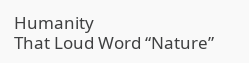Humanity
That Loud Word “Nature”